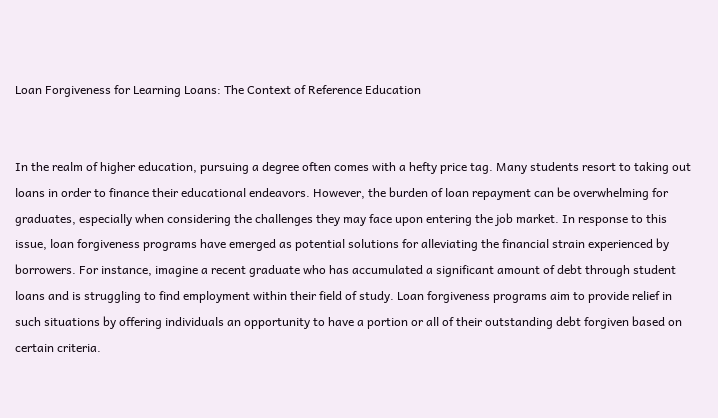Loan Forgiveness for Learning Loans: The Context of Reference Education


In the realm of higher education, pursuing a degree often comes with a hefty price tag. Many students resort to taking out loans in order to finance their educational endeavors. However, the burden of loan repayment can be overwhelming for graduates, especially when considering the challenges they may face upon entering the job market. In response to this issue, loan forgiveness programs have emerged as potential solutions for alleviating the financial strain experienced by borrowers. For instance, imagine a recent graduate who has accumulated a significant amount of debt through student loans and is struggling to find employment within their field of study. Loan forgiveness programs aim to provide relief in such situations by offering individuals an opportunity to have a portion or all of their outstanding debt forgiven based on certain criteria.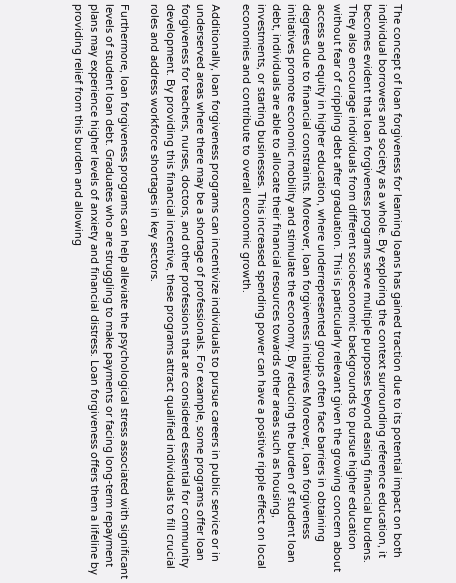The concept of loan forgiveness for learning loans has gained traction due to its potential impact on both individual borrowers and society as a whole. By exploring the context surrounding reference education, it becomes evident that loan forgiveness programs serve multiple purposes beyond easing financial burdens. They also encourage individuals from different socioeconomic backgrounds to pursue higher education without fear of crippling debt after graduation. This is particularly relevant given the growing concern about access and equity in higher education, where underrepresented groups often face barriers in obtaining degrees due to financial constraints. Moreover, loan forgiveness initiatives Moreover, loan forgiveness initiatives promote economic mobility and stimulate the economy. By reducing the burden of student loan debt, individuals are able to allocate their financial resources towards other areas such as housing, investments, or starting businesses. This increased spending power can have a positive ripple effect on local economies and contribute to overall economic growth.

Additionally, loan forgiveness programs can incentivize individuals to pursue careers in public service or in underserved areas where there may be a shortage of professionals. For example, some programs offer loan forgiveness for teachers, nurses, doctors, and other professions that are considered essential for community development. By providing this financial incentive, these programs attract qualified individuals to fill crucial roles and address workforce shortages in key sectors.

Furthermore, loan forgiveness programs can help alleviate the psychological stress associated with significant levels of student loan debt. Graduates who are struggling to make payments or facing long-term repayment plans may experience higher levels of anxiety and financial distress. Loan forgiveness offers them a lifeline by providing relief from this burden and allowing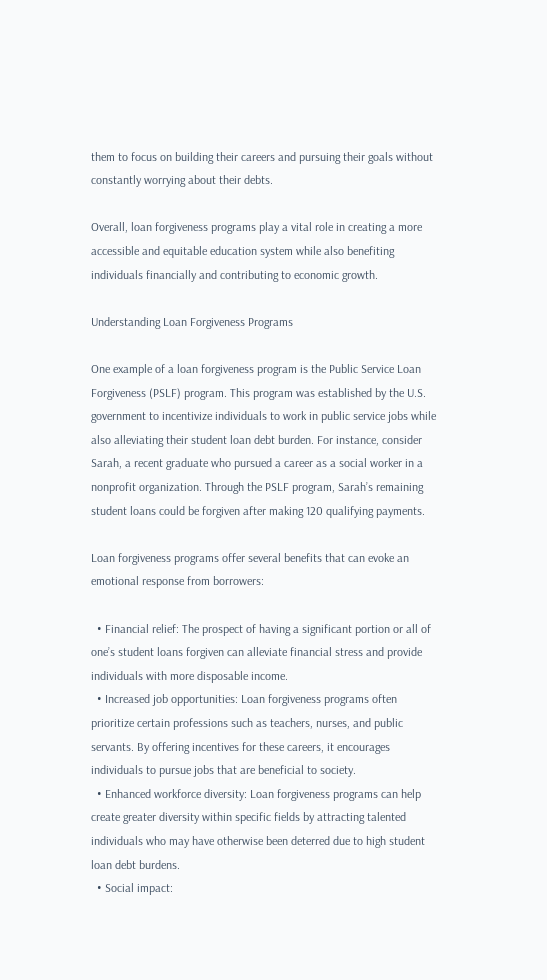them to focus on building their careers and pursuing their goals without constantly worrying about their debts.

Overall, loan forgiveness programs play a vital role in creating a more accessible and equitable education system while also benefiting individuals financially and contributing to economic growth.

Understanding Loan Forgiveness Programs

One example of a loan forgiveness program is the Public Service Loan Forgiveness (PSLF) program. This program was established by the U.S. government to incentivize individuals to work in public service jobs while also alleviating their student loan debt burden. For instance, consider Sarah, a recent graduate who pursued a career as a social worker in a nonprofit organization. Through the PSLF program, Sarah’s remaining student loans could be forgiven after making 120 qualifying payments.

Loan forgiveness programs offer several benefits that can evoke an emotional response from borrowers:

  • Financial relief: The prospect of having a significant portion or all of one’s student loans forgiven can alleviate financial stress and provide individuals with more disposable income.
  • Increased job opportunities: Loan forgiveness programs often prioritize certain professions such as teachers, nurses, and public servants. By offering incentives for these careers, it encourages individuals to pursue jobs that are beneficial to society.
  • Enhanced workforce diversity: Loan forgiveness programs can help create greater diversity within specific fields by attracting talented individuals who may have otherwise been deterred due to high student loan debt burdens.
  • Social impact: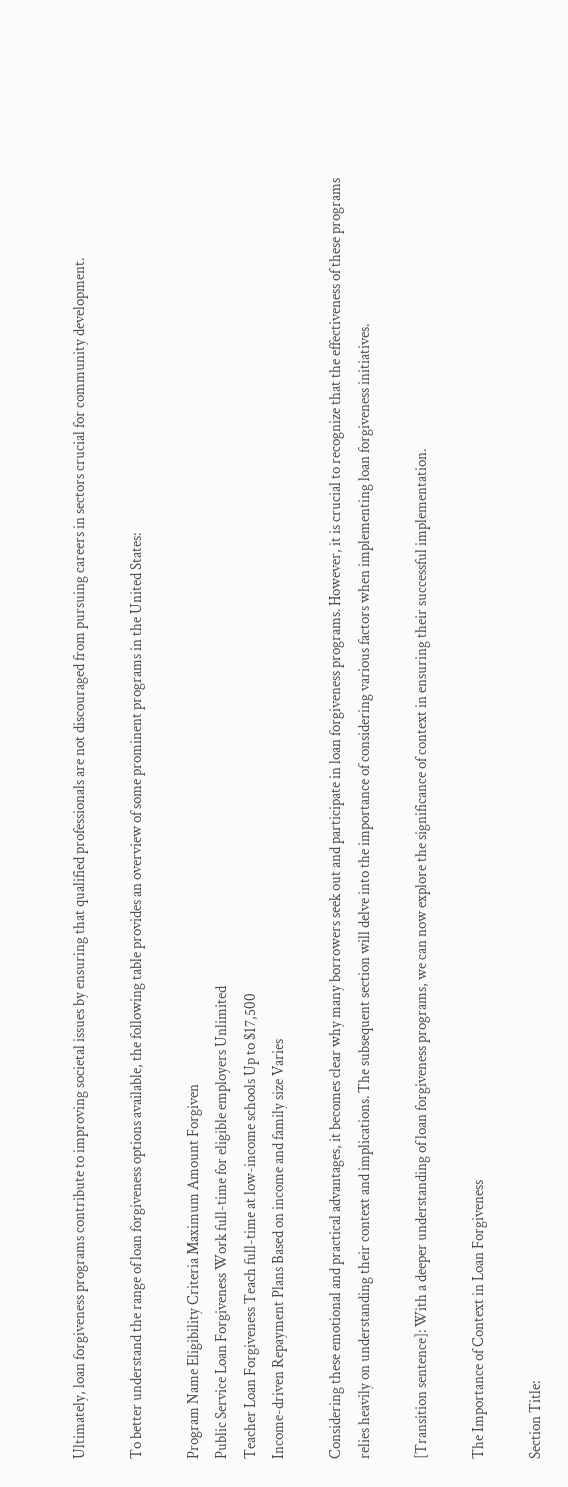Ultimately, loan forgiveness programs contribute to improving societal issues by ensuring that qualified professionals are not discouraged from pursuing careers in sectors crucial for community development.

To better understand the range of loan forgiveness options available, the following table provides an overview of some prominent programs in the United States:

Program Name Eligibility Criteria Maximum Amount Forgiven
Public Service Loan Forgiveness Work full-time for eligible employers Unlimited
Teacher Loan Forgiveness Teach full-time at low-income schools Up to $17,500
Income-driven Repayment Plans Based on income and family size Varies

Considering these emotional and practical advantages, it becomes clear why many borrowers seek out and participate in loan forgiveness programs. However, it is crucial to recognize that the effectiveness of these programs relies heavily on understanding their context and implications. The subsequent section will delve into the importance of considering various factors when implementing loan forgiveness initiatives.

[Transition sentence]: With a deeper understanding of loan forgiveness programs, we can now explore the significance of context in ensuring their successful implementation.

The Importance of Context in Loan Forgiveness

Section Title: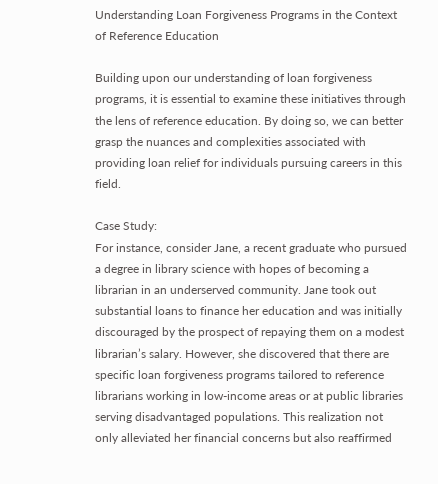Understanding Loan Forgiveness Programs in the Context of Reference Education

Building upon our understanding of loan forgiveness programs, it is essential to examine these initiatives through the lens of reference education. By doing so, we can better grasp the nuances and complexities associated with providing loan relief for individuals pursuing careers in this field.

Case Study:
For instance, consider Jane, a recent graduate who pursued a degree in library science with hopes of becoming a librarian in an underserved community. Jane took out substantial loans to finance her education and was initially discouraged by the prospect of repaying them on a modest librarian’s salary. However, she discovered that there are specific loan forgiveness programs tailored to reference librarians working in low-income areas or at public libraries serving disadvantaged populations. This realization not only alleviated her financial concerns but also reaffirmed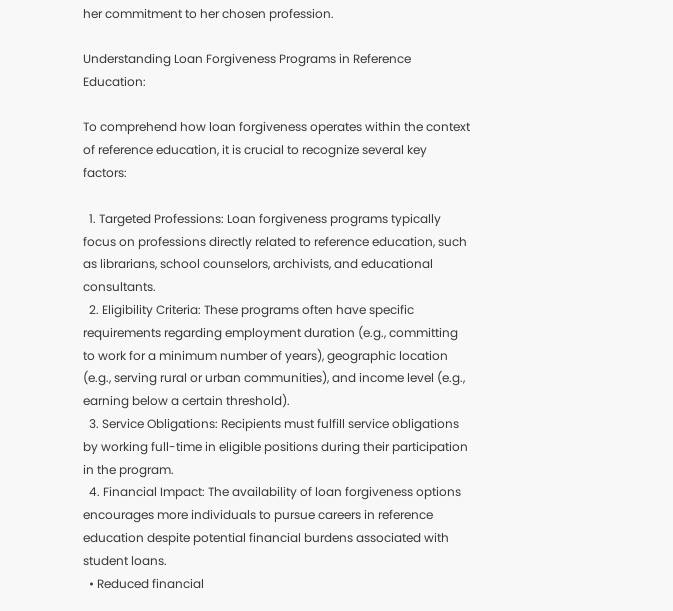her commitment to her chosen profession.

Understanding Loan Forgiveness Programs in Reference Education:

To comprehend how loan forgiveness operates within the context of reference education, it is crucial to recognize several key factors:

  1. Targeted Professions: Loan forgiveness programs typically focus on professions directly related to reference education, such as librarians, school counselors, archivists, and educational consultants.
  2. Eligibility Criteria: These programs often have specific requirements regarding employment duration (e.g., committing to work for a minimum number of years), geographic location (e.g., serving rural or urban communities), and income level (e.g., earning below a certain threshold).
  3. Service Obligations: Recipients must fulfill service obligations by working full-time in eligible positions during their participation in the program.
  4. Financial Impact: The availability of loan forgiveness options encourages more individuals to pursue careers in reference education despite potential financial burdens associated with student loans.
  • Reduced financial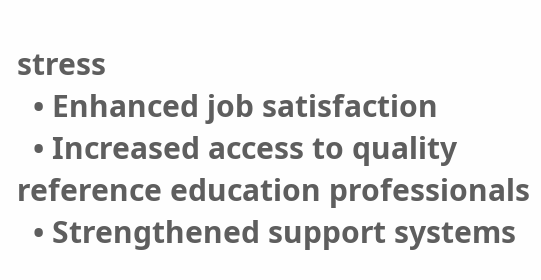stress
  • Enhanced job satisfaction
  • Increased access to quality reference education professionals
  • Strengthened support systems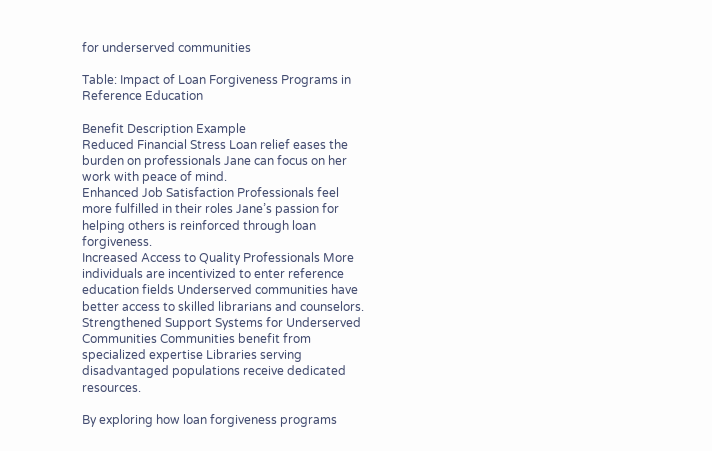for underserved communities

Table: Impact of Loan Forgiveness Programs in Reference Education

Benefit Description Example
Reduced Financial Stress Loan relief eases the burden on professionals Jane can focus on her work with peace of mind.
Enhanced Job Satisfaction Professionals feel more fulfilled in their roles Jane’s passion for helping others is reinforced through loan forgiveness.
Increased Access to Quality Professionals More individuals are incentivized to enter reference education fields Underserved communities have better access to skilled librarians and counselors.
Strengthened Support Systems for Underserved Communities Communities benefit from specialized expertise Libraries serving disadvantaged populations receive dedicated resources.

By exploring how loan forgiveness programs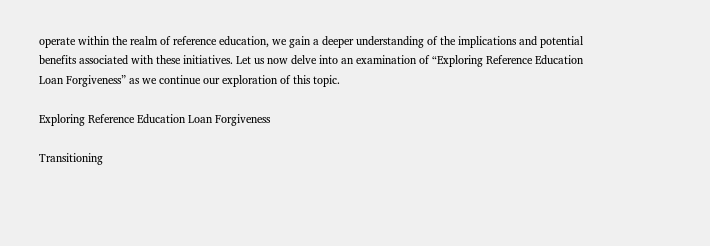operate within the realm of reference education, we gain a deeper understanding of the implications and potential benefits associated with these initiatives. Let us now delve into an examination of “Exploring Reference Education Loan Forgiveness” as we continue our exploration of this topic.

Exploring Reference Education Loan Forgiveness

Transitioning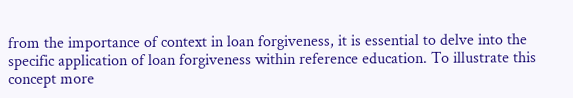from the importance of context in loan forgiveness, it is essential to delve into the specific application of loan forgiveness within reference education. To illustrate this concept more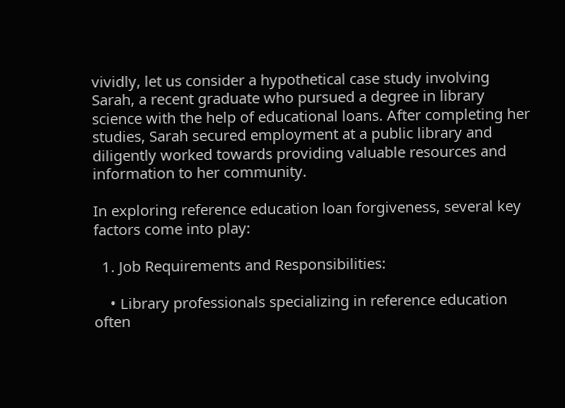vividly, let us consider a hypothetical case study involving Sarah, a recent graduate who pursued a degree in library science with the help of educational loans. After completing her studies, Sarah secured employment at a public library and diligently worked towards providing valuable resources and information to her community.

In exploring reference education loan forgiveness, several key factors come into play:

  1. Job Requirements and Responsibilities:

    • Library professionals specializing in reference education often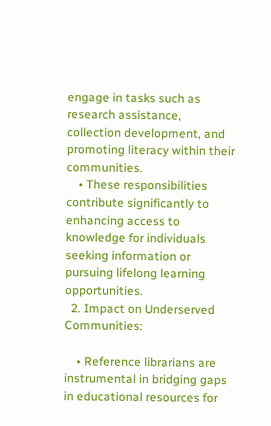engage in tasks such as research assistance, collection development, and promoting literacy within their communities.
    • These responsibilities contribute significantly to enhancing access to knowledge for individuals seeking information or pursuing lifelong learning opportunities.
  2. Impact on Underserved Communities:

    • Reference librarians are instrumental in bridging gaps in educational resources for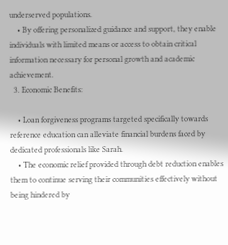underserved populations.
    • By offering personalized guidance and support, they enable individuals with limited means or access to obtain critical information necessary for personal growth and academic achievement.
  3. Economic Benefits:

    • Loan forgiveness programs targeted specifically towards reference education can alleviate financial burdens faced by dedicated professionals like Sarah.
    • The economic relief provided through debt reduction enables them to continue serving their communities effectively without being hindered by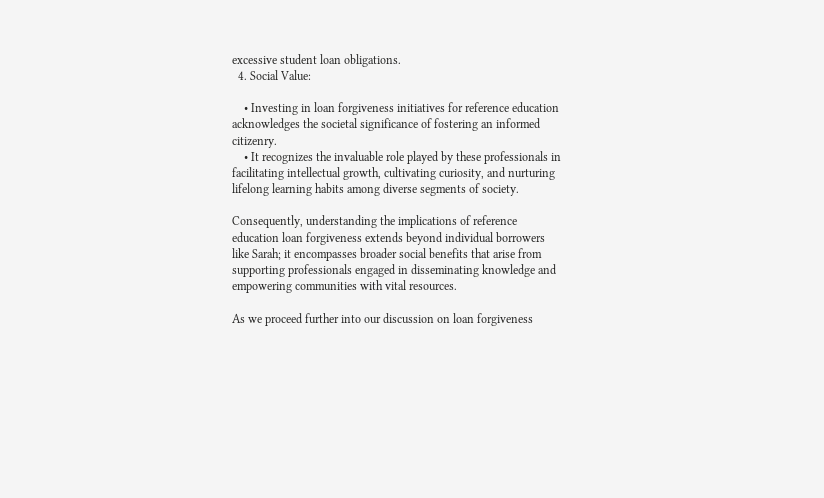excessive student loan obligations.
  4. Social Value:

    • Investing in loan forgiveness initiatives for reference education acknowledges the societal significance of fostering an informed citizenry.
    • It recognizes the invaluable role played by these professionals in facilitating intellectual growth, cultivating curiosity, and nurturing lifelong learning habits among diverse segments of society.

Consequently, understanding the implications of reference education loan forgiveness extends beyond individual borrowers like Sarah; it encompasses broader social benefits that arise from supporting professionals engaged in disseminating knowledge and empowering communities with vital resources.

As we proceed further into our discussion on loan forgiveness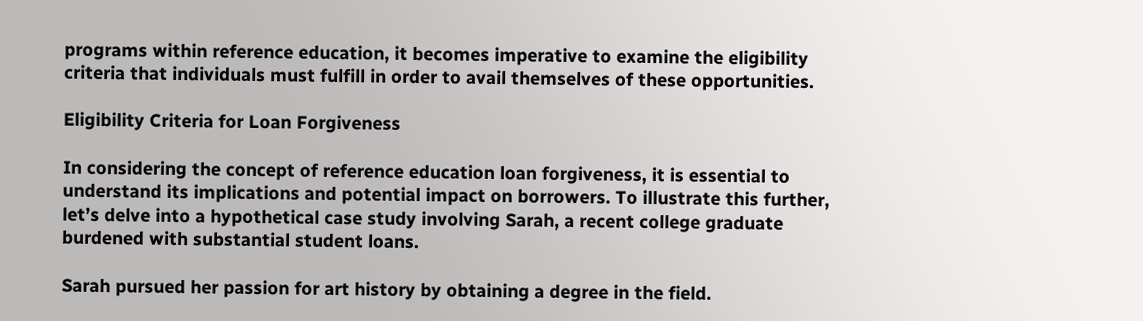programs within reference education, it becomes imperative to examine the eligibility criteria that individuals must fulfill in order to avail themselves of these opportunities.

Eligibility Criteria for Loan Forgiveness

In considering the concept of reference education loan forgiveness, it is essential to understand its implications and potential impact on borrowers. To illustrate this further, let’s delve into a hypothetical case study involving Sarah, a recent college graduate burdened with substantial student loans.

Sarah pursued her passion for art history by obtaining a degree in the field.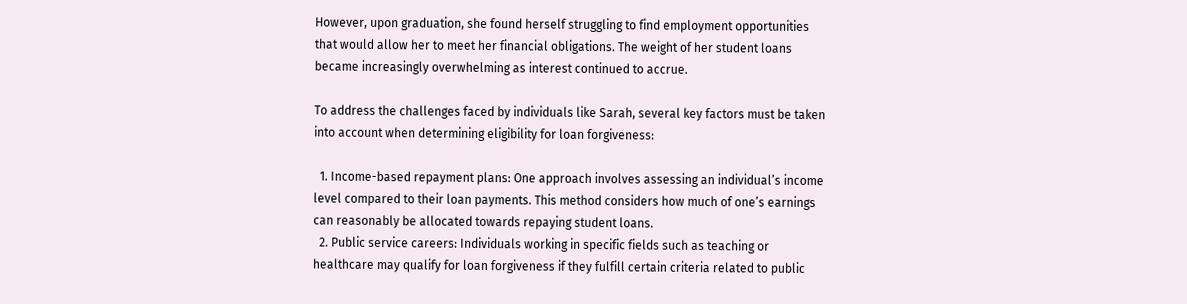However, upon graduation, she found herself struggling to find employment opportunities that would allow her to meet her financial obligations. The weight of her student loans became increasingly overwhelming as interest continued to accrue.

To address the challenges faced by individuals like Sarah, several key factors must be taken into account when determining eligibility for loan forgiveness:

  1. Income-based repayment plans: One approach involves assessing an individual’s income level compared to their loan payments. This method considers how much of one’s earnings can reasonably be allocated towards repaying student loans.
  2. Public service careers: Individuals working in specific fields such as teaching or healthcare may qualify for loan forgiveness if they fulfill certain criteria related to public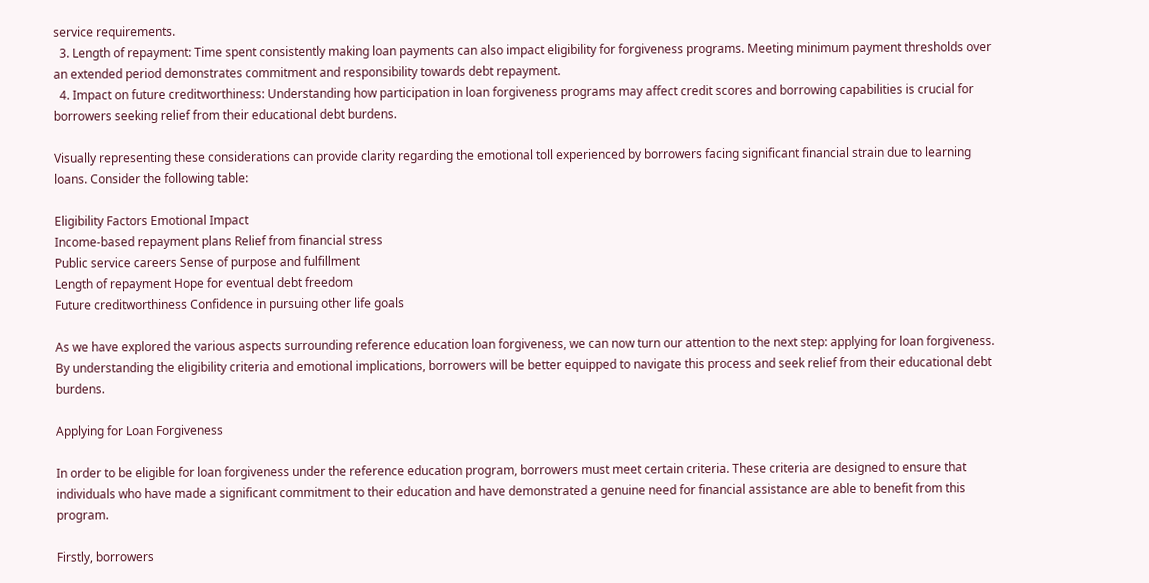service requirements.
  3. Length of repayment: Time spent consistently making loan payments can also impact eligibility for forgiveness programs. Meeting minimum payment thresholds over an extended period demonstrates commitment and responsibility towards debt repayment.
  4. Impact on future creditworthiness: Understanding how participation in loan forgiveness programs may affect credit scores and borrowing capabilities is crucial for borrowers seeking relief from their educational debt burdens.

Visually representing these considerations can provide clarity regarding the emotional toll experienced by borrowers facing significant financial strain due to learning loans. Consider the following table:

Eligibility Factors Emotional Impact
Income-based repayment plans Relief from financial stress
Public service careers Sense of purpose and fulfillment
Length of repayment Hope for eventual debt freedom
Future creditworthiness Confidence in pursuing other life goals

As we have explored the various aspects surrounding reference education loan forgiveness, we can now turn our attention to the next step: applying for loan forgiveness. By understanding the eligibility criteria and emotional implications, borrowers will be better equipped to navigate this process and seek relief from their educational debt burdens.

Applying for Loan Forgiveness

In order to be eligible for loan forgiveness under the reference education program, borrowers must meet certain criteria. These criteria are designed to ensure that individuals who have made a significant commitment to their education and have demonstrated a genuine need for financial assistance are able to benefit from this program.

Firstly, borrowers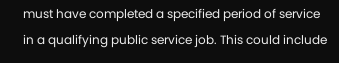must have completed a specified period of service in a qualifying public service job. This could include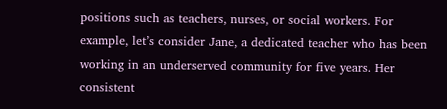positions such as teachers, nurses, or social workers. For example, let’s consider Jane, a dedicated teacher who has been working in an underserved community for five years. Her consistent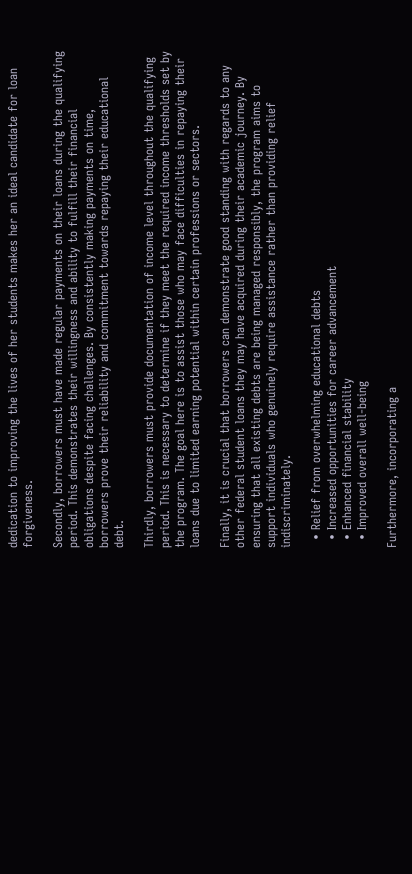dedication to improving the lives of her students makes her an ideal candidate for loan forgiveness.

Secondly, borrowers must have made regular payments on their loans during the qualifying period. This demonstrates their willingness and ability to fulfill their financial obligations despite facing challenges. By consistently making payments on time, borrowers prove their reliability and commitment towards repaying their educational debt.

Thirdly, borrowers must provide documentation of income level throughout the qualifying period. This is necessary to determine if they meet the required income thresholds set by the program. The goal here is to assist those who may face difficulties in repaying their loans due to limited earning potential within certain professions or sectors.

Finally, it is crucial that borrowers can demonstrate good standing with regards to any other federal student loans they may have acquired during their academic journey. By ensuring that all existing debts are being managed responsibly, the program aims to support individuals who genuinely require assistance rather than providing relief indiscriminately.

  • Relief from overwhelming educational debts
  • Increased opportunities for career advancement
  • Enhanced financial stability
  • Improved overall well-being

Furthermore, incorporating a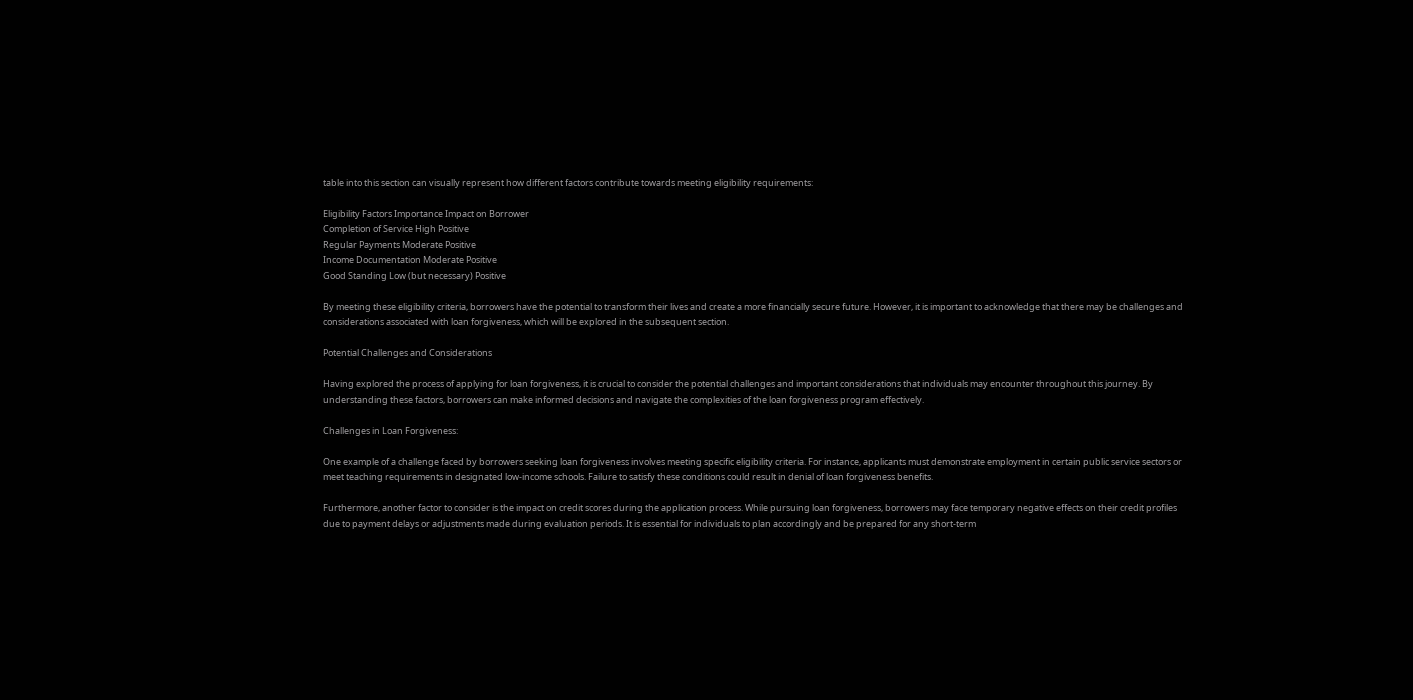table into this section can visually represent how different factors contribute towards meeting eligibility requirements:

Eligibility Factors Importance Impact on Borrower
Completion of Service High Positive
Regular Payments Moderate Positive
Income Documentation Moderate Positive
Good Standing Low (but necessary) Positive

By meeting these eligibility criteria, borrowers have the potential to transform their lives and create a more financially secure future. However, it is important to acknowledge that there may be challenges and considerations associated with loan forgiveness, which will be explored in the subsequent section.

Potential Challenges and Considerations

Having explored the process of applying for loan forgiveness, it is crucial to consider the potential challenges and important considerations that individuals may encounter throughout this journey. By understanding these factors, borrowers can make informed decisions and navigate the complexities of the loan forgiveness program effectively.

Challenges in Loan Forgiveness:

One example of a challenge faced by borrowers seeking loan forgiveness involves meeting specific eligibility criteria. For instance, applicants must demonstrate employment in certain public service sectors or meet teaching requirements in designated low-income schools. Failure to satisfy these conditions could result in denial of loan forgiveness benefits.

Furthermore, another factor to consider is the impact on credit scores during the application process. While pursuing loan forgiveness, borrowers may face temporary negative effects on their credit profiles due to payment delays or adjustments made during evaluation periods. It is essential for individuals to plan accordingly and be prepared for any short-term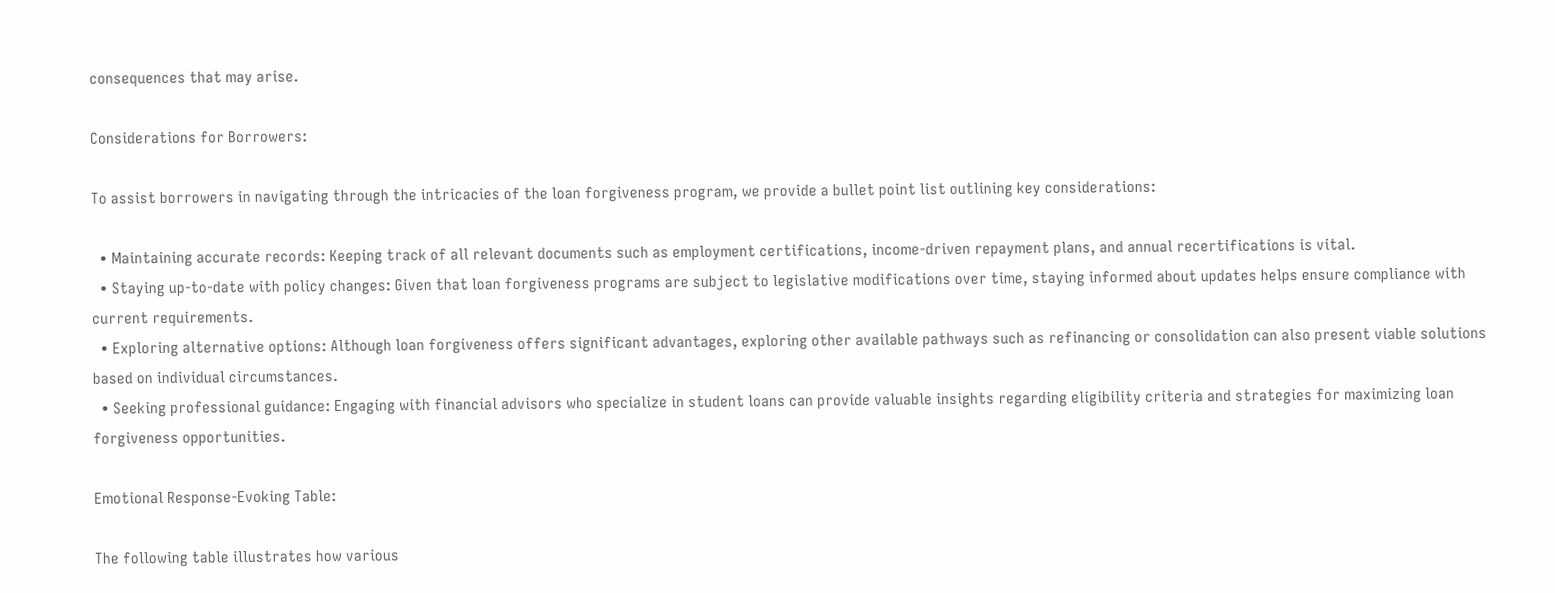consequences that may arise.

Considerations for Borrowers:

To assist borrowers in navigating through the intricacies of the loan forgiveness program, we provide a bullet point list outlining key considerations:

  • Maintaining accurate records: Keeping track of all relevant documents such as employment certifications, income-driven repayment plans, and annual recertifications is vital.
  • Staying up-to-date with policy changes: Given that loan forgiveness programs are subject to legislative modifications over time, staying informed about updates helps ensure compliance with current requirements.
  • Exploring alternative options: Although loan forgiveness offers significant advantages, exploring other available pathways such as refinancing or consolidation can also present viable solutions based on individual circumstances.
  • Seeking professional guidance: Engaging with financial advisors who specialize in student loans can provide valuable insights regarding eligibility criteria and strategies for maximizing loan forgiveness opportunities.

Emotional Response-Evoking Table:

The following table illustrates how various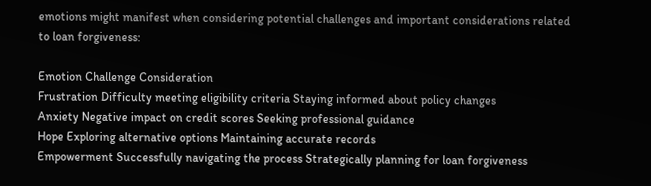emotions might manifest when considering potential challenges and important considerations related to loan forgiveness:

Emotion Challenge Consideration
Frustration Difficulty meeting eligibility criteria Staying informed about policy changes
Anxiety Negative impact on credit scores Seeking professional guidance
Hope Exploring alternative options Maintaining accurate records
Empowerment Successfully navigating the process Strategically planning for loan forgiveness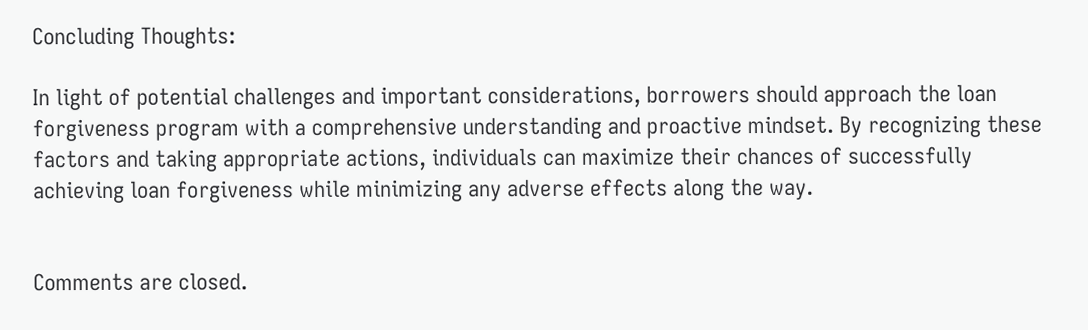Concluding Thoughts:

In light of potential challenges and important considerations, borrowers should approach the loan forgiveness program with a comprehensive understanding and proactive mindset. By recognizing these factors and taking appropriate actions, individuals can maximize their chances of successfully achieving loan forgiveness while minimizing any adverse effects along the way.


Comments are closed.